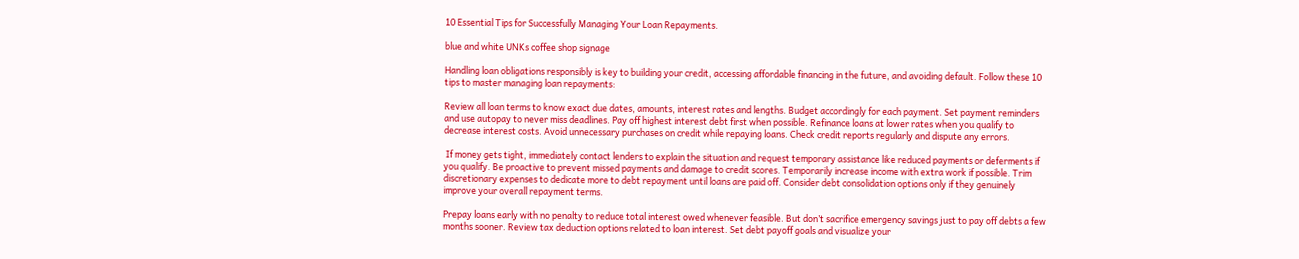10 Essential Tips for Successfully Managing Your Loan Repayments.

blue and white UNKs coffee shop signage

Handling loan obligations responsibly is key to building your credit, accessing affordable financing in the future, and avoiding default. Follow these 10 tips to master managing loan repayments:

Review all loan terms to know exact due dates, amounts, interest rates and lengths. Budget accordingly for each payment. Set payment reminders and use autopay to never miss deadlines. Pay off highest interest debt first when possible. Refinance loans at lower rates when you qualify to decrease interest costs. Avoid unnecessary purchases on credit while repaying loans. Check credit reports regularly and dispute any errors.

 If money gets tight, immediately contact lenders to explain the situation and request temporary assistance like reduced payments or deferments if you qualify. Be proactive to prevent missed payments and damage to credit scores. Temporarily increase income with extra work if possible. Trim discretionary expenses to dedicate more to debt repayment until loans are paid off. Consider debt consolidation options only if they genuinely improve your overall repayment terms.

Prepay loans early with no penalty to reduce total interest owed whenever feasible. But don’t sacrifice emergency savings just to pay off debts a few months sooner. Review tax deduction options related to loan interest. Set debt payoff goals and visualize your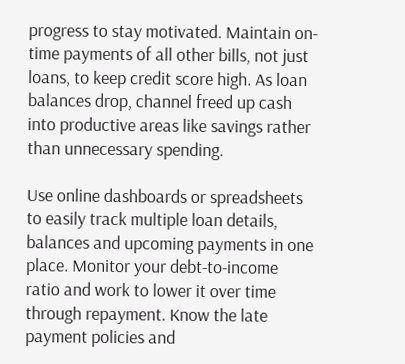progress to stay motivated. Maintain on-time payments of all other bills, not just loans, to keep credit score high. As loan balances drop, channel freed up cash into productive areas like savings rather than unnecessary spending.

Use online dashboards or spreadsheets to easily track multiple loan details, balances and upcoming payments in one place. Monitor your debt-to-income ratio and work to lower it over time through repayment. Know the late payment policies and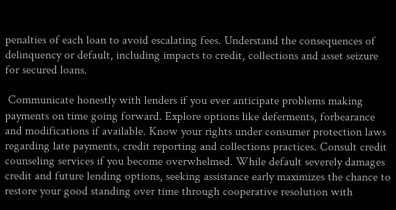penalties of each loan to avoid escalating fees. Understand the consequences of delinquency or default, including impacts to credit, collections and asset seizure for secured loans.

 Communicate honestly with lenders if you ever anticipate problems making payments on time going forward. Explore options like deferments, forbearance and modifications if available. Know your rights under consumer protection laws regarding late payments, credit reporting and collections practices. Consult credit counseling services if you become overwhelmed. While default severely damages credit and future lending options, seeking assistance early maximizes the chance to restore your good standing over time through cooperative resolution with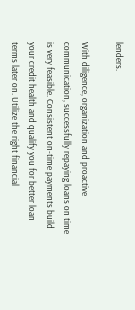lenders.

With diligence, organization and proactive communication, successfully repaying loans on time is very feasible. Consistent on-time payments build your credit health and qualify you for better loan terms later on. Utilize the right financial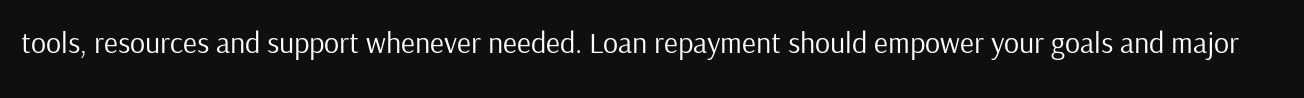tools, resources and support whenever needed. Loan repayment should empower your goals and major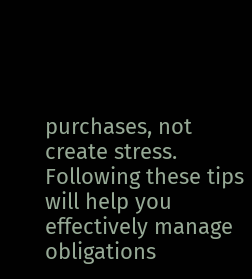purchases, not create stress. Following these tips will help you effectively manage obligations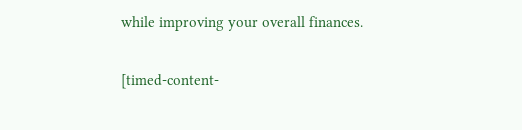while improving your overall finances.

[timed-content-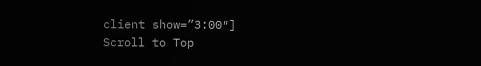client show=”3:00″]
Scroll to Top